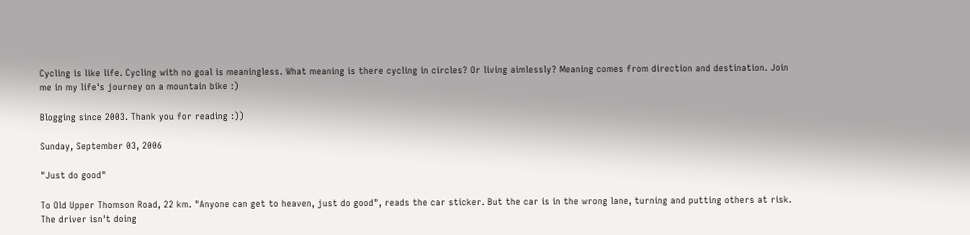Cycling is like life. Cycling with no goal is meaningless. What meaning is there cycling in circles? Or living aimlessly? Meaning comes from direction and destination. Join me in my life's journey on a mountain bike :)

Blogging since 2003. Thank you for reading :))

Sunday, September 03, 2006

"Just do good"

To Old Upper Thomson Road, 22 km. "Anyone can get to heaven, just do good", reads the car sticker. But the car is in the wrong lane, turning and putting others at risk. The driver isn't doing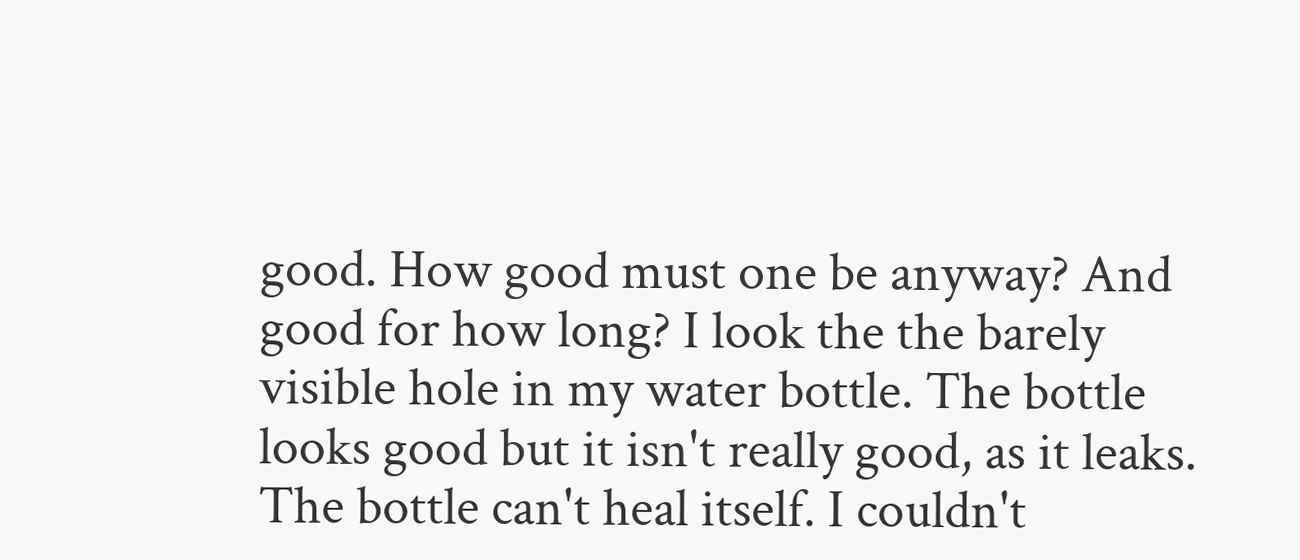good. How good must one be anyway? And good for how long? I look the the barely visible hole in my water bottle. The bottle looks good but it isn't really good, as it leaks. The bottle can't heal itself. I couldn't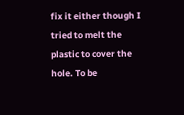fix it either though I tried to melt the plastic to cover the hole. To be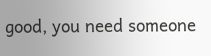good, you need someone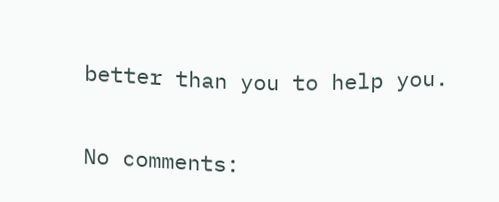better than you to help you.

No comments: